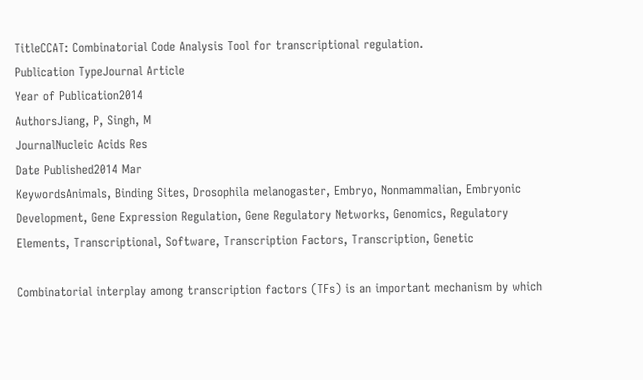TitleCCAT: Combinatorial Code Analysis Tool for transcriptional regulation.
Publication TypeJournal Article
Year of Publication2014
AuthorsJiang, P, Singh, M
JournalNucleic Acids Res
Date Published2014 Mar
KeywordsAnimals, Binding Sites, Drosophila melanogaster, Embryo, Nonmammalian, Embryonic Development, Gene Expression Regulation, Gene Regulatory Networks, Genomics, Regulatory Elements, Transcriptional, Software, Transcription Factors, Transcription, Genetic

Combinatorial interplay among transcription factors (TFs) is an important mechanism by which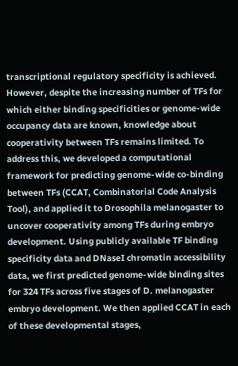transcriptional regulatory specificity is achieved. However, despite the increasing number of TFs for which either binding specificities or genome-wide occupancy data are known, knowledge about cooperativity between TFs remains limited. To address this, we developed a computational framework for predicting genome-wide co-binding between TFs (CCAT, Combinatorial Code Analysis Tool), and applied it to Drosophila melanogaster to uncover cooperativity among TFs during embryo development. Using publicly available TF binding specificity data and DNaseI chromatin accessibility data, we first predicted genome-wide binding sites for 324 TFs across five stages of D. melanogaster embryo development. We then applied CCAT in each of these developmental stages,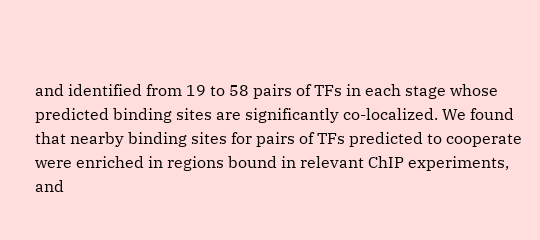and identified from 19 to 58 pairs of TFs in each stage whose predicted binding sites are significantly co-localized. We found that nearby binding sites for pairs of TFs predicted to cooperate were enriched in regions bound in relevant ChIP experiments, and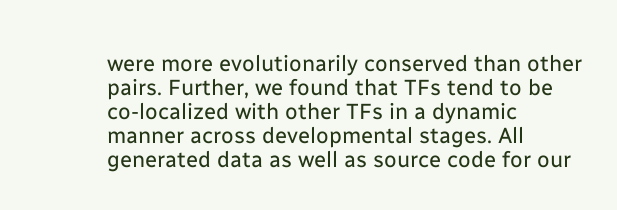were more evolutionarily conserved than other pairs. Further, we found that TFs tend to be co-localized with other TFs in a dynamic manner across developmental stages. All generated data as well as source code for our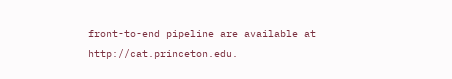front-to-end pipeline are available at http://cat.princeton.edu.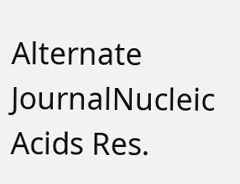Alternate JournalNucleic Acids Res.